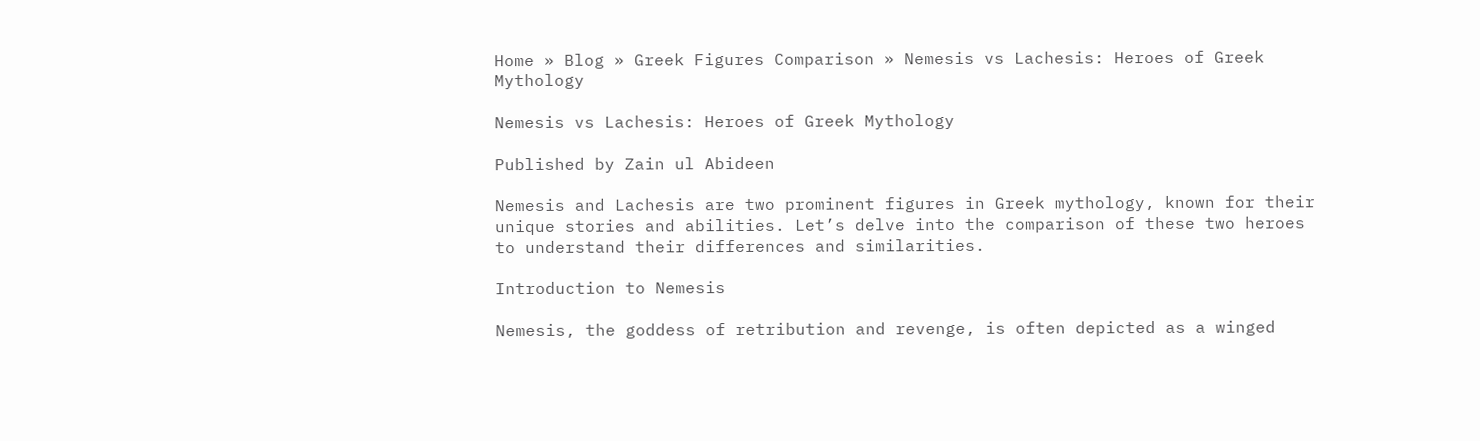Home » Blog » Greek Figures Comparison » Nemesis vs Lachesis: Heroes of Greek Mythology

Nemesis vs Lachesis: Heroes of Greek Mythology

Published by Zain ul Abideen

Nemesis and Lachesis are two prominent figures in Greek mythology, known for their unique stories and abilities. Let’s delve into the comparison of these two heroes to understand their differences and similarities.

Introduction to Nemesis

Nemesis, the goddess of retribution and revenge, is often depicted as a winged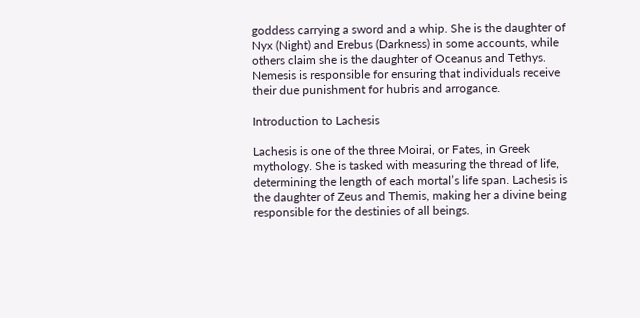goddess carrying a sword and a whip. She is the daughter of Nyx (Night) and Erebus (Darkness) in some accounts, while others claim she is the daughter of Oceanus and Tethys. Nemesis is responsible for ensuring that individuals receive their due punishment for hubris and arrogance.

Introduction to Lachesis

Lachesis is one of the three Moirai, or Fates, in Greek mythology. She is tasked with measuring the thread of life, determining the length of each mortal’s life span. Lachesis is the daughter of Zeus and Themis, making her a divine being responsible for the destinies of all beings.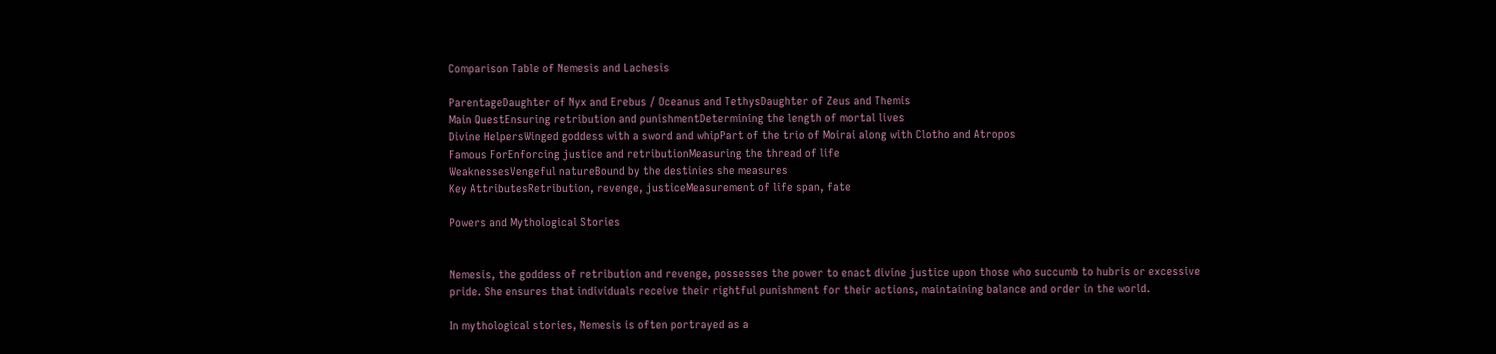Comparison Table of Nemesis and Lachesis

ParentageDaughter of Nyx and Erebus / Oceanus and TethysDaughter of Zeus and Themis
Main QuestEnsuring retribution and punishmentDetermining the length of mortal lives
Divine HelpersWinged goddess with a sword and whipPart of the trio of Moirai along with Clotho and Atropos
Famous ForEnforcing justice and retributionMeasuring the thread of life
WeaknessesVengeful natureBound by the destinies she measures
Key AttributesRetribution, revenge, justiceMeasurement of life span, fate

Powers and Mythological Stories


Nemesis, the goddess of retribution and revenge, possesses the power to enact divine justice upon those who succumb to hubris or excessive pride. She ensures that individuals receive their rightful punishment for their actions, maintaining balance and order in the world.

In mythological stories, Nemesis is often portrayed as a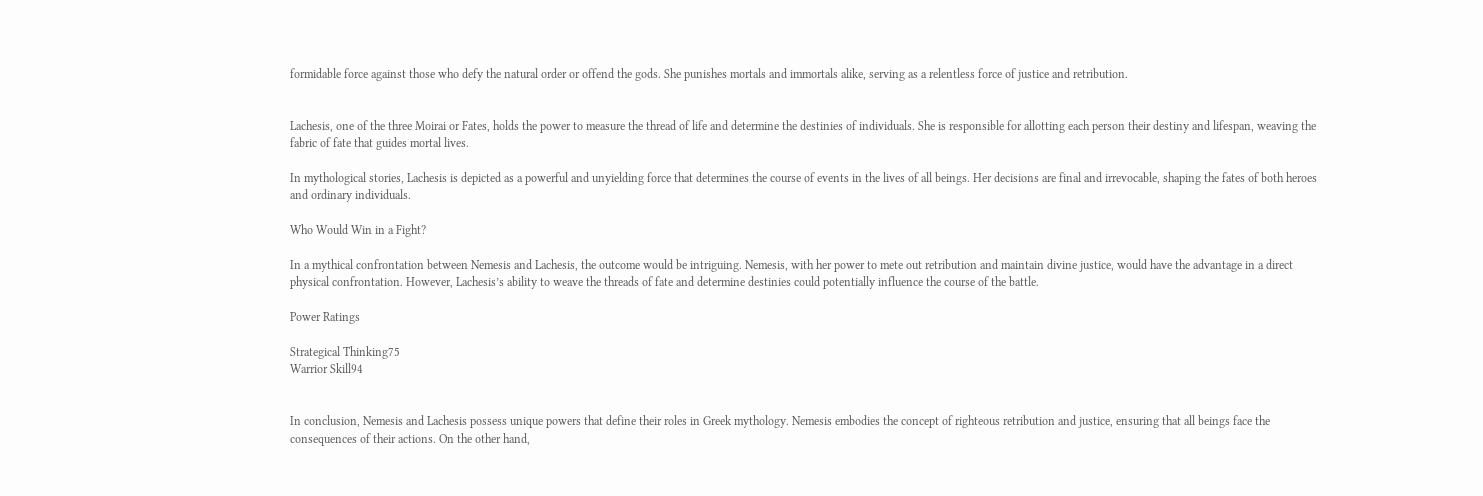formidable force against those who defy the natural order or offend the gods. She punishes mortals and immortals alike, serving as a relentless force of justice and retribution.


Lachesis, one of the three Moirai or Fates, holds the power to measure the thread of life and determine the destinies of individuals. She is responsible for allotting each person their destiny and lifespan, weaving the fabric of fate that guides mortal lives.

In mythological stories, Lachesis is depicted as a powerful and unyielding force that determines the course of events in the lives of all beings. Her decisions are final and irrevocable, shaping the fates of both heroes and ordinary individuals.

Who Would Win in a Fight?

In a mythical confrontation between Nemesis and Lachesis, the outcome would be intriguing. Nemesis, with her power to mete out retribution and maintain divine justice, would have the advantage in a direct physical confrontation. However, Lachesis’s ability to weave the threads of fate and determine destinies could potentially influence the course of the battle.

Power Ratings

Strategical Thinking75
Warrior Skill94


In conclusion, Nemesis and Lachesis possess unique powers that define their roles in Greek mythology. Nemesis embodies the concept of righteous retribution and justice, ensuring that all beings face the consequences of their actions. On the other hand,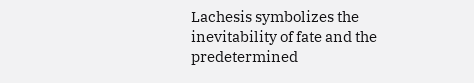Lachesis symbolizes the inevitability of fate and the predetermined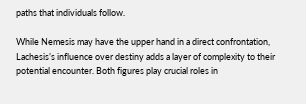paths that individuals follow.

While Nemesis may have the upper hand in a direct confrontation, Lachesis’s influence over destiny adds a layer of complexity to their potential encounter. Both figures play crucial roles in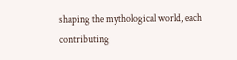shaping the mythological world, each contributing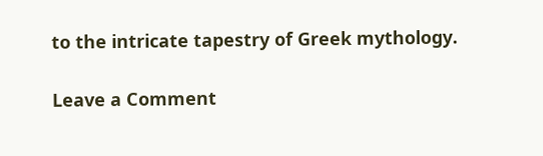to the intricate tapestry of Greek mythology.

Leave a Comment